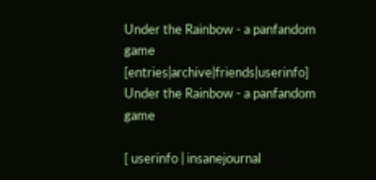Under the Rainbow - a panfandom game [entries|archive|friends|userinfo]
Under the Rainbow - a panfandom game

[ userinfo | insanejournal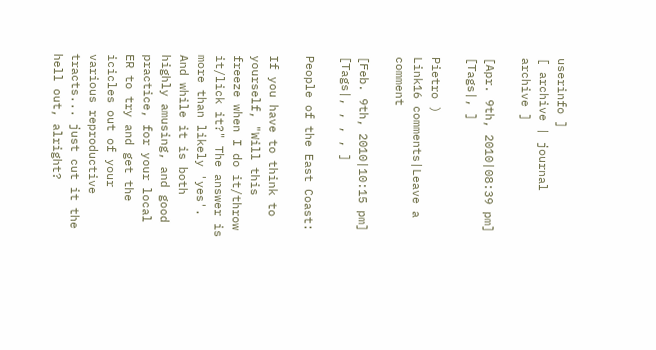userinfo ]
[ archive | journal archive ]

[Apr. 9th, 2010|08:39 pm]
[Tags|, ]

Pietro )
Link16 comments|Leave a comment

[Feb. 9th, 2010|10:15 pm]
[Tags|, , , , ]

People of the East Coast:

If you have to think to yourself, "Will this freeze when I do it/throw it/lick it?" The answer is more than likely 'yes'. And while it is both highly amusing, and good practice, for your local ER to try and get the icicles out of your various reproductive tracts... just cut it the hell out, alright?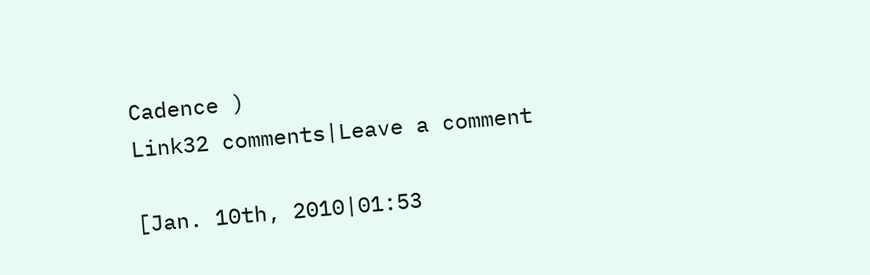Cadence )
Link32 comments|Leave a comment

[Jan. 10th, 2010|01:53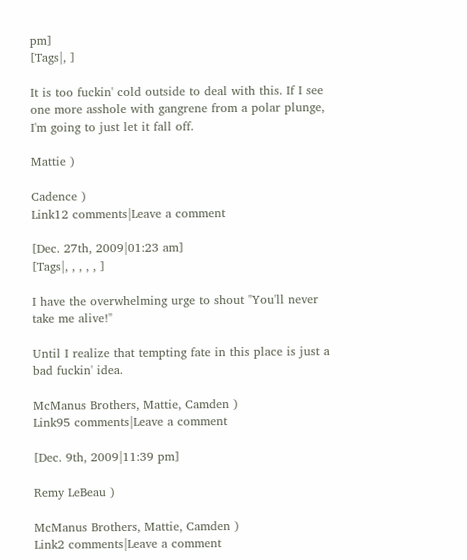pm]
[Tags|, ]

It is too fuckin' cold outside to deal with this. If I see one more asshole with gangrene from a polar plunge, I'm going to just let it fall off.

Mattie )

Cadence )
Link12 comments|Leave a comment

[Dec. 27th, 2009|01:23 am]
[Tags|, , , , , ]

I have the overwhelming urge to shout "You'll never take me alive!"

Until I realize that tempting fate in this place is just a bad fuckin' idea.

McManus Brothers, Mattie, Camden )
Link95 comments|Leave a comment

[Dec. 9th, 2009|11:39 pm]

Remy LeBeau )

McManus Brothers, Mattie, Camden )
Link2 comments|Leave a comment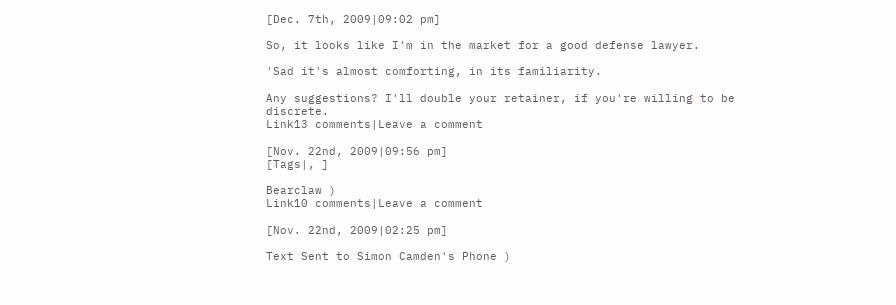[Dec. 7th, 2009|09:02 pm]

So, it looks like I'm in the market for a good defense lawyer.

'Sad it's almost comforting, in its familiarity.

Any suggestions? I'll double your retainer, if you're willing to be discrete.
Link13 comments|Leave a comment

[Nov. 22nd, 2009|09:56 pm]
[Tags|, ]

Bearclaw )
Link10 comments|Leave a comment

[Nov. 22nd, 2009|02:25 pm]

Text Sent to Simon Camden's Phone )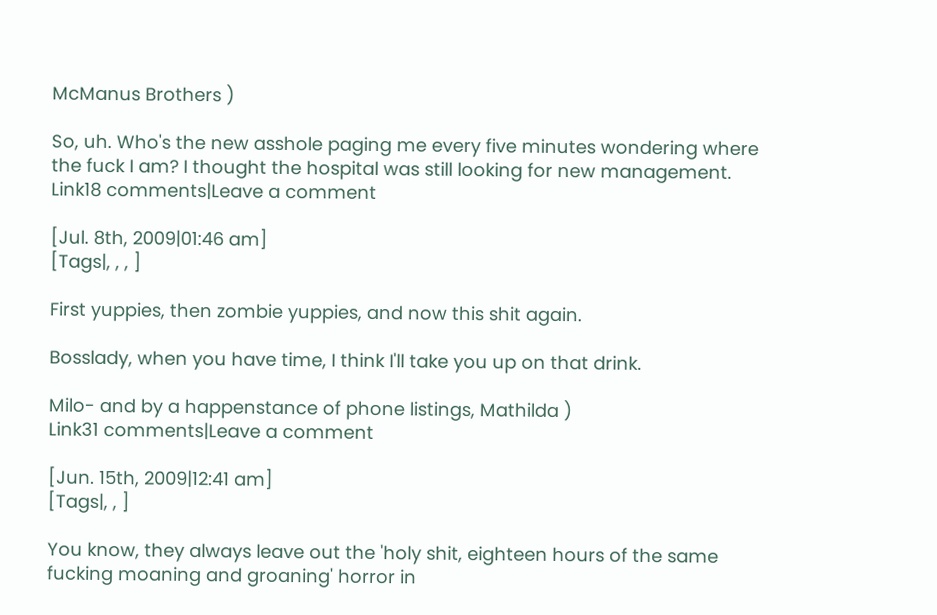McManus Brothers )

So, uh. Who's the new asshole paging me every five minutes wondering where the fuck I am? I thought the hospital was still looking for new management.
Link18 comments|Leave a comment

[Jul. 8th, 2009|01:46 am]
[Tags|, , , ]

First yuppies, then zombie yuppies, and now this shit again.

Bosslady, when you have time, I think I'll take you up on that drink.

Milo- and by a happenstance of phone listings, Mathilda )
Link31 comments|Leave a comment

[Jun. 15th, 2009|12:41 am]
[Tags|, , ]

You know, they always leave out the 'holy shit, eighteen hours of the same fucking moaning and groaning' horror in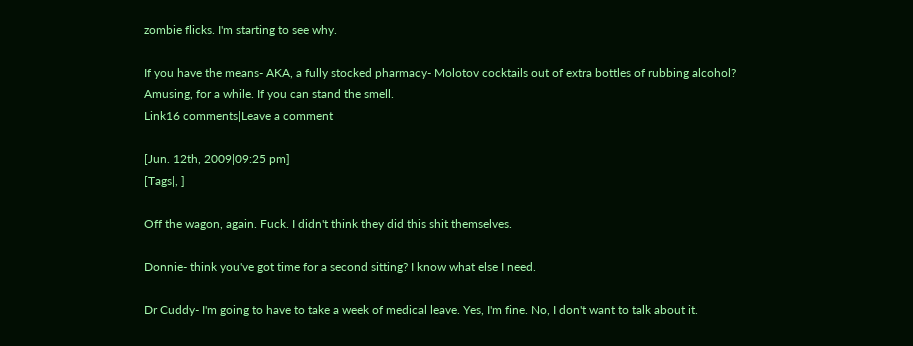zombie flicks. I'm starting to see why.

If you have the means- AKA, a fully stocked pharmacy- Molotov cocktails out of extra bottles of rubbing alcohol? Amusing, for a while. If you can stand the smell.
Link16 comments|Leave a comment

[Jun. 12th, 2009|09:25 pm]
[Tags|, ]

Off the wagon, again. Fuck. I didn't think they did this shit themselves.

Donnie- think you've got time for a second sitting? I know what else I need.

Dr Cuddy- I'm going to have to take a week of medical leave. Yes, I'm fine. No, I don't want to talk about it.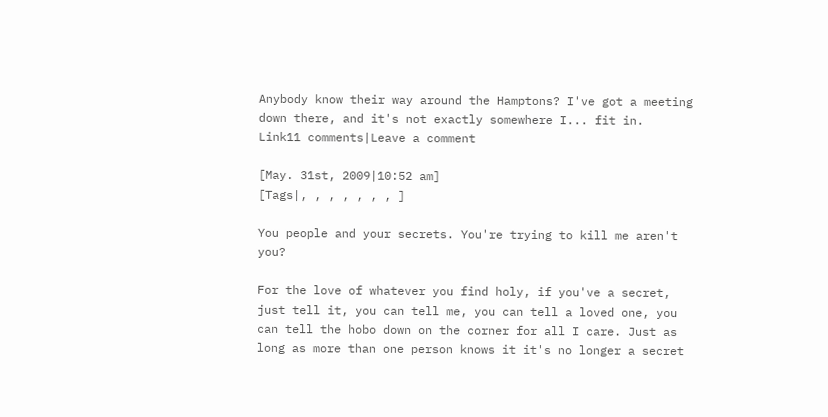Anybody know their way around the Hamptons? I've got a meeting down there, and it's not exactly somewhere I... fit in.
Link11 comments|Leave a comment

[May. 31st, 2009|10:52 am]
[Tags|, , , , , , , ]

You people and your secrets. You're trying to kill me aren't you?

For the love of whatever you find holy, if you've a secret, just tell it, you can tell me, you can tell a loved one, you can tell the hobo down on the corner for all I care. Just as long as more than one person knows it it's no longer a secret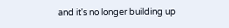and it's no longer building up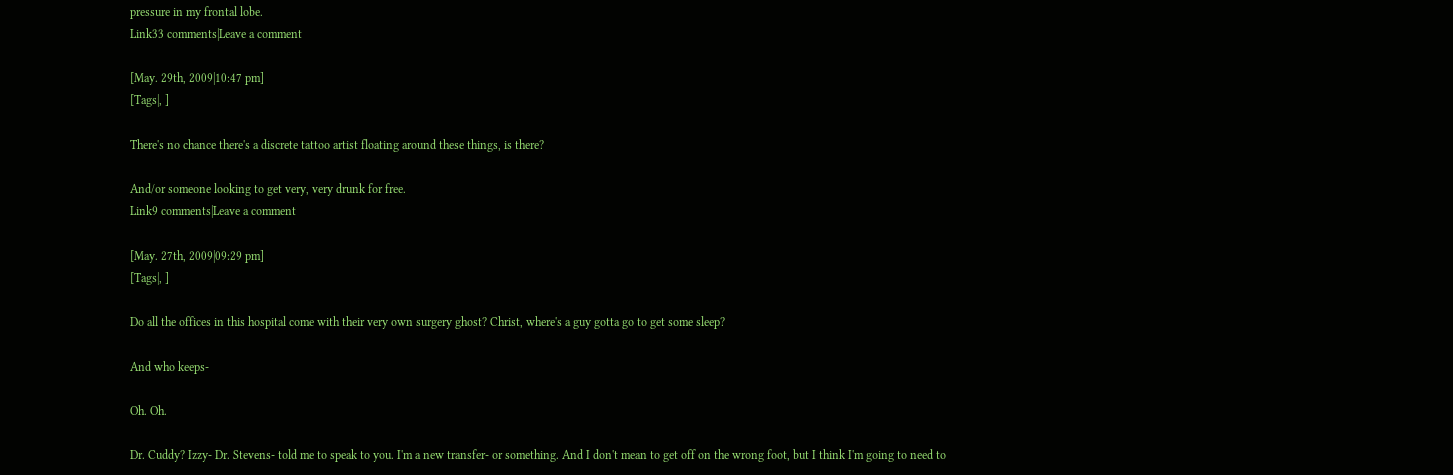pressure in my frontal lobe.
Link33 comments|Leave a comment

[May. 29th, 2009|10:47 pm]
[Tags|, ]

There's no chance there's a discrete tattoo artist floating around these things, is there?

And/or someone looking to get very, very drunk for free.
Link9 comments|Leave a comment

[May. 27th, 2009|09:29 pm]
[Tags|, ]

Do all the offices in this hospital come with their very own surgery ghost? Christ, where's a guy gotta go to get some sleep?

And who keeps-

Oh. Oh.

Dr. Cuddy? Izzy- Dr. Stevens- told me to speak to you. I'm a new transfer- or something. And I don't mean to get off on the wrong foot, but I think I'm going to need to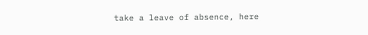take a leave of absence, here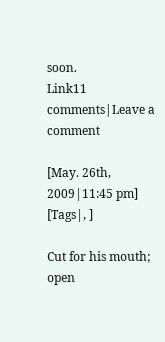soon.
Link11 comments|Leave a comment

[May. 26th, 2009|11:45 pm]
[Tags|, ]

Cut for his mouth; open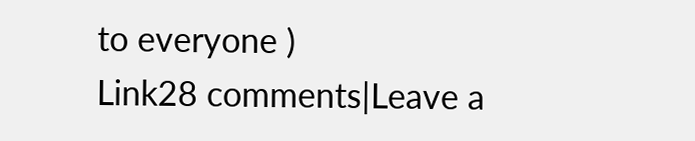to everyone )
Link28 comments|Leave a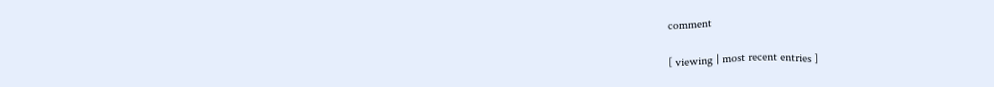comment

[ viewing | most recent entries ]